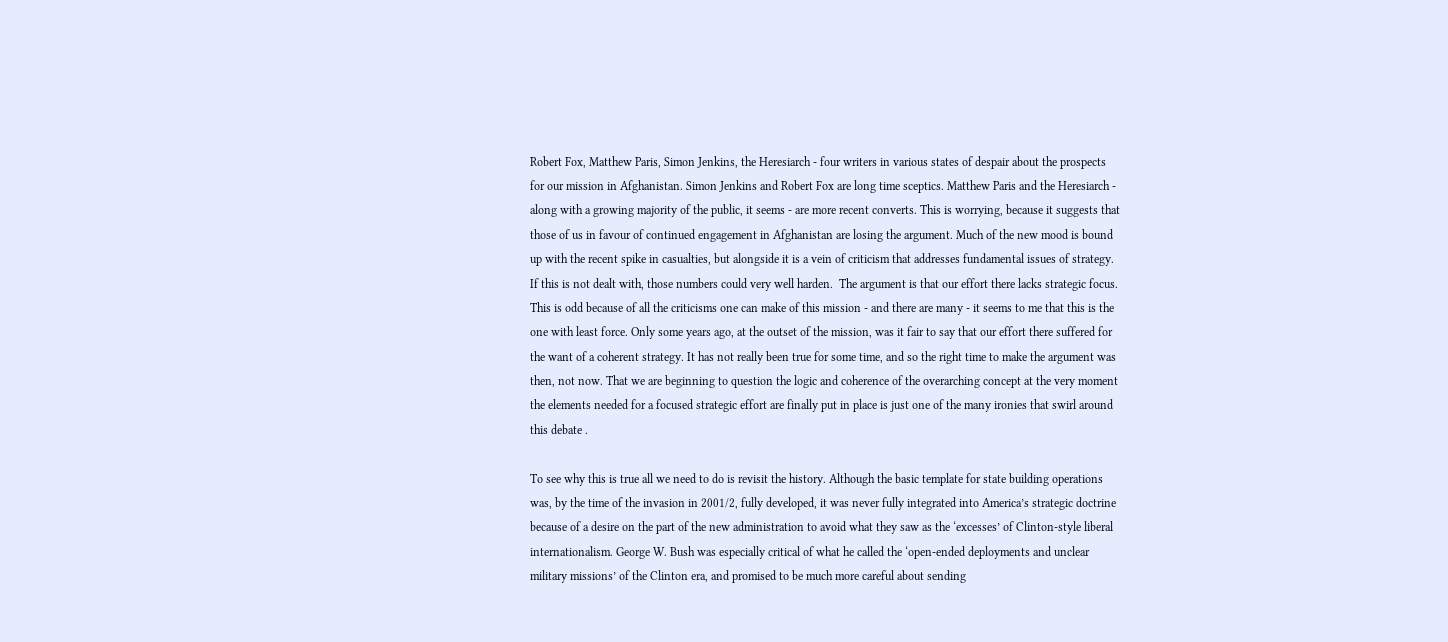Robert Fox, Matthew Paris, Simon Jenkins, the Heresiarch - four writers in various states of despair about the prospects for our mission in Afghanistan. Simon Jenkins and Robert Fox are long time sceptics. Matthew Paris and the Heresiarch - along with a growing majority of the public, it seems - are more recent converts. This is worrying, because it suggests that those of us in favour of continued engagement in Afghanistan are losing the argument. Much of the new mood is bound up with the recent spike in casualties, but alongside it is a vein of criticism that addresses fundamental issues of strategy. If this is not dealt with, those numbers could very well harden.  The argument is that our effort there lacks strategic focus. This is odd because of all the criticisms one can make of this mission - and there are many - it seems to me that this is the one with least force. Only some years ago, at the outset of the mission, was it fair to say that our effort there suffered for the want of a coherent strategy. It has not really been true for some time, and so the right time to make the argument was then, not now. That we are beginning to question the logic and coherence of the overarching concept at the very moment the elements needed for a focused strategic effort are finally put in place is just one of the many ironies that swirl around this debate .

To see why this is true all we need to do is revisit the history. Although the basic template for state building operations was, by the time of the invasion in 2001/2, fully developed, it was never fully integrated into America’s strategic doctrine because of a desire on the part of the new administration to avoid what they saw as the ‘excesses’ of Clinton-style liberal internationalism. George W. Bush was especially critical of what he called the ‘open-ended deployments and unclear military missions’ of the Clinton era, and promised to be much more careful about sending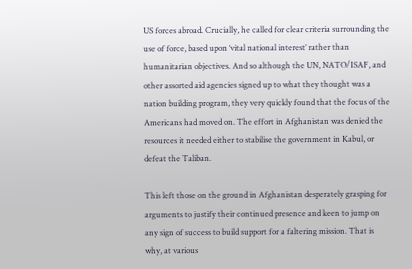US forces abroad. Crucially, he called for clear criteria surrounding the use of force, based upon ‘vital national interest’ rather than humanitarian objectives. And so although the UN, NATO/ISAF, and other assorted aid agencies signed up to what they thought was a nation building program, they very quickly found that the focus of the Americans had moved on. The effort in Afghanistan was denied the resources it needed either to stabilise the government in Kabul, or defeat the Taliban.

This left those on the ground in Afghanistan desperately grasping for arguments to justify their continued presence and keen to jump on any sign of success to build support for a faltering mission. That is why, at various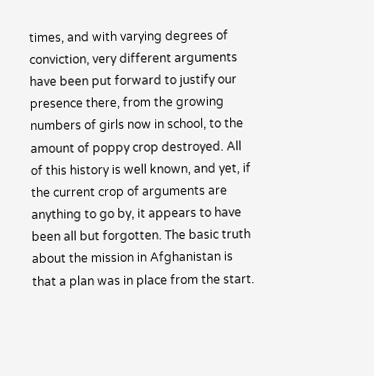times, and with varying degrees of conviction, very different arguments have been put forward to justify our presence there, from the growing numbers of girls now in school, to the amount of poppy crop destroyed. All of this history is well known, and yet, if the current crop of arguments are anything to go by, it appears to have been all but forgotten. The basic truth about the mission in Afghanistan is that a plan was in place from the start.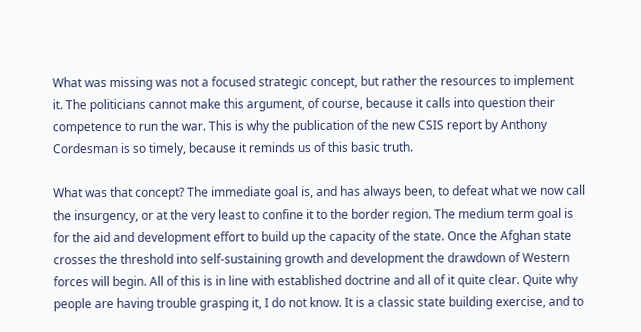What was missing was not a focused strategic concept, but rather the resources to implement it. The politicians cannot make this argument, of course, because it calls into question their competence to run the war. This is why the publication of the new CSIS report by Anthony Cordesman is so timely, because it reminds us of this basic truth.

What was that concept? The immediate goal is, and has always been, to defeat what we now call the insurgency, or at the very least to confine it to the border region. The medium term goal is for the aid and development effort to build up the capacity of the state. Once the Afghan state crosses the threshold into self-sustaining growth and development the drawdown of Western forces will begin. All of this is in line with established doctrine and all of it quite clear. Quite why people are having trouble grasping it, I do not know. It is a classic state building exercise, and to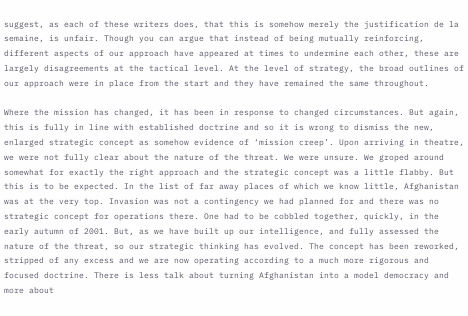suggest, as each of these writers does, that this is somehow merely the justification de la semaine, is unfair. Though you can argue that instead of being mutually reinforcing, different aspects of our approach have appeared at times to undermine each other, these are largely disagreements at the tactical level. At the level of strategy, the broad outlines of our approach were in place from the start and they have remained the same throughout.

Where the mission has changed, it has been in response to changed circumstances. But again, this is fully in line with established doctrine and so it is wrong to dismiss the new, enlarged strategic concept as somehow evidence of ‘mission creep’. Upon arriving in theatre, we were not fully clear about the nature of the threat. We were unsure. We groped around somewhat for exactly the right approach and the strategic concept was a little flabby. But this is to be expected. In the list of far away places of which we know little, Afghanistan was at the very top. Invasion was not a contingency we had planned for and there was no strategic concept for operations there. One had to be cobbled together, quickly, in the early autumn of 2001. But, as we have built up our intelligence, and fully assessed the nature of the threat, so our strategic thinking has evolved. The concept has been reworked, stripped of any excess and we are now operating according to a much more rigorous and focused doctrine. There is less talk about turning Afghanistan into a model democracy and more about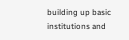building up basic institutions and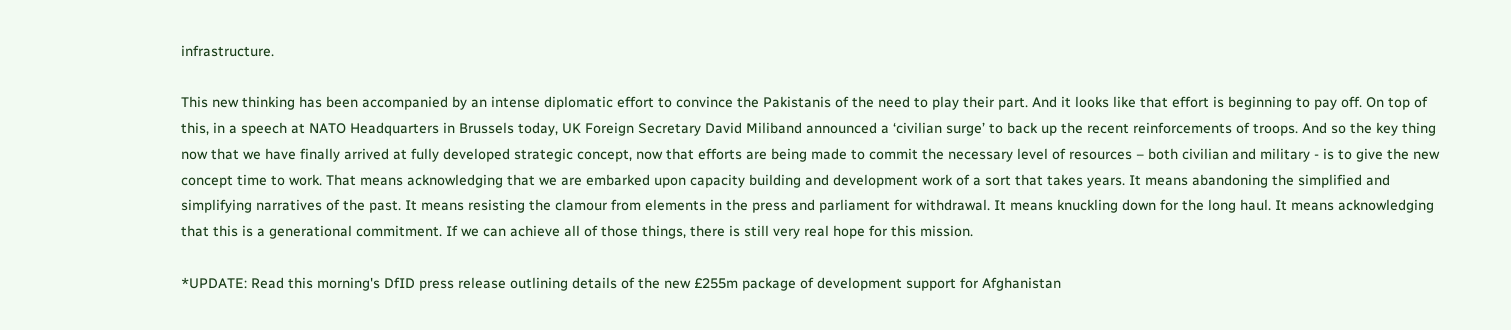infrastructure.

This new thinking has been accompanied by an intense diplomatic effort to convince the Pakistanis of the need to play their part. And it looks like that effort is beginning to pay off. On top of this, in a speech at NATO Headquarters in Brussels today, UK Foreign Secretary David Miliband announced a ‘civilian surge’ to back up the recent reinforcements of troops. And so the key thing now that we have finally arrived at fully developed strategic concept, now that efforts are being made to commit the necessary level of resources – both civilian and military - is to give the new concept time to work. That means acknowledging that we are embarked upon capacity building and development work of a sort that takes years. It means abandoning the simplified and simplifying narratives of the past. It means resisting the clamour from elements in the press and parliament for withdrawal. It means knuckling down for the long haul. It means acknowledging that this is a generational commitment. If we can achieve all of those things, there is still very real hope for this mission.

*UPDATE: Read this morning's DfID press release outlining details of the new £255m package of development support for Afghanistan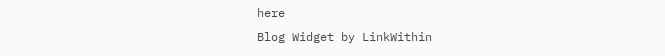here
Blog Widget by LinkWithin